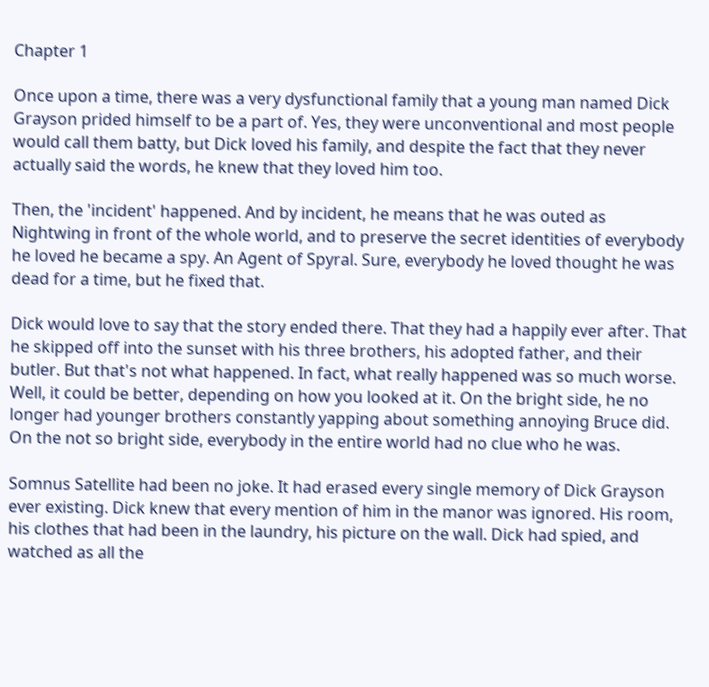Chapter 1

Once upon a time, there was a very dysfunctional family that a young man named Dick Grayson prided himself to be a part of. Yes, they were unconventional and most people would call them batty, but Dick loved his family, and despite the fact that they never actually said the words, he knew that they loved him too.

Then, the 'incident' happened. And by incident, he means that he was outed as Nightwing in front of the whole world, and to preserve the secret identities of everybody he loved he became a spy. An Agent of Spyral. Sure, everybody he loved thought he was dead for a time, but he fixed that.

Dick would love to say that the story ended there. That they had a happily ever after. That he skipped off into the sunset with his three brothers, his adopted father, and their butler. But that's not what happened. In fact, what really happened was so much worse. Well, it could be better, depending on how you looked at it. On the bright side, he no longer had younger brothers constantly yapping about something annoying Bruce did. On the not so bright side, everybody in the entire world had no clue who he was.

Somnus Satellite had been no joke. It had erased every single memory of Dick Grayson ever existing. Dick knew that every mention of him in the manor was ignored. His room, his clothes that had been in the laundry, his picture on the wall. Dick had spied, and watched as all the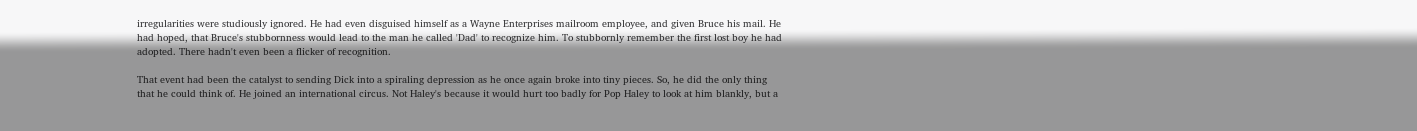irregularities were studiously ignored. He had even disguised himself as a Wayne Enterprises mailroom employee, and given Bruce his mail. He had hoped, that Bruce's stubbornness would lead to the man he called 'Dad' to recognize him. To stubbornly remember the first lost boy he had adopted. There hadn't even been a flicker of recognition.

That event had been the catalyst to sending Dick into a spiraling depression as he once again broke into tiny pieces. So, he did the only thing that he could think of. He joined an international circus. Not Haley's because it would hurt too badly for Pop Haley to look at him blankly, but a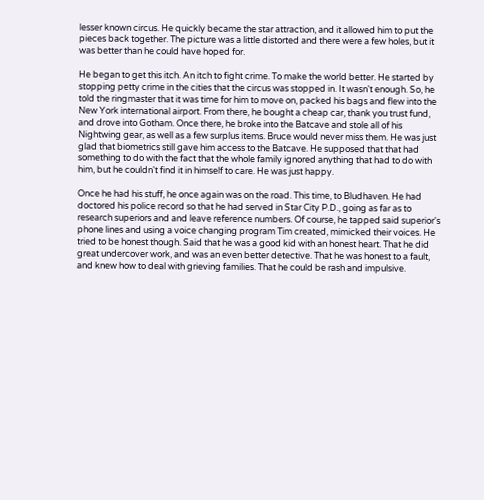lesser known circus. He quickly became the star attraction, and it allowed him to put the pieces back together. The picture was a little distorted and there were a few holes, but it was better than he could have hoped for.

He began to get this itch. An itch to fight crime. To make the world better. He started by stopping petty crime in the cities that the circus was stopped in. It wasn't enough. So, he told the ringmaster that it was time for him to move on, packed his bags and flew into the New York international airport. From there, he bought a cheap car, thank you trust fund, and drove into Gotham. Once there, he broke into the Batcave and stole all of his Nightwing gear, as well as a few surplus items. Bruce would never miss them. He was just glad that biometrics still gave him access to the Batcave. He supposed that that had something to do with the fact that the whole family ignored anything that had to do with him, but he couldn't find it in himself to care. He was just happy.

Once he had his stuff, he once again was on the road. This time, to Bludhaven. He had doctored his police record so that he had served in Star City P.D., going as far as to research superiors and and leave reference numbers. Of course, he tapped said superior's phone lines and using a voice changing program Tim created, mimicked their voices. He tried to be honest though. Said that he was a good kid with an honest heart. That he did great undercover work, and was an even better detective. That he was honest to a fault, and knew how to deal with grieving families. That he could be rash and impulsive.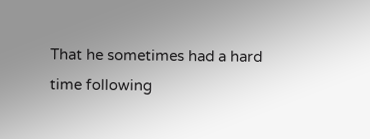That he sometimes had a hard time following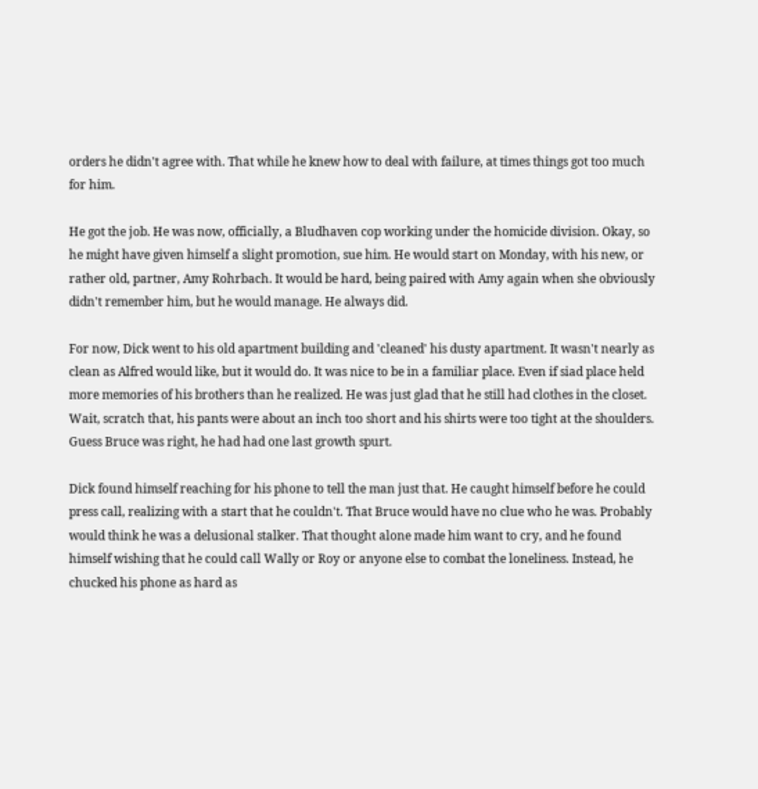orders he didn't agree with. That while he knew how to deal with failure, at times things got too much for him.

He got the job. He was now, officially, a Bludhaven cop working under the homicide division. Okay, so he might have given himself a slight promotion, sue him. He would start on Monday, with his new, or rather old, partner, Amy Rohrbach. It would be hard, being paired with Amy again when she obviously didn't remember him, but he would manage. He always did.

For now, Dick went to his old apartment building and 'cleaned' his dusty apartment. It wasn't nearly as clean as Alfred would like, but it would do. It was nice to be in a familiar place. Even if siad place held more memories of his brothers than he realized. He was just glad that he still had clothes in the closet. Wait, scratch that, his pants were about an inch too short and his shirts were too tight at the shoulders. Guess Bruce was right, he had had one last growth spurt.

Dick found himself reaching for his phone to tell the man just that. He caught himself before he could press call, realizing with a start that he couldn't. That Bruce would have no clue who he was. Probably would think he was a delusional stalker. That thought alone made him want to cry, and he found himself wishing that he could call Wally or Roy or anyone else to combat the loneliness. Instead, he chucked his phone as hard as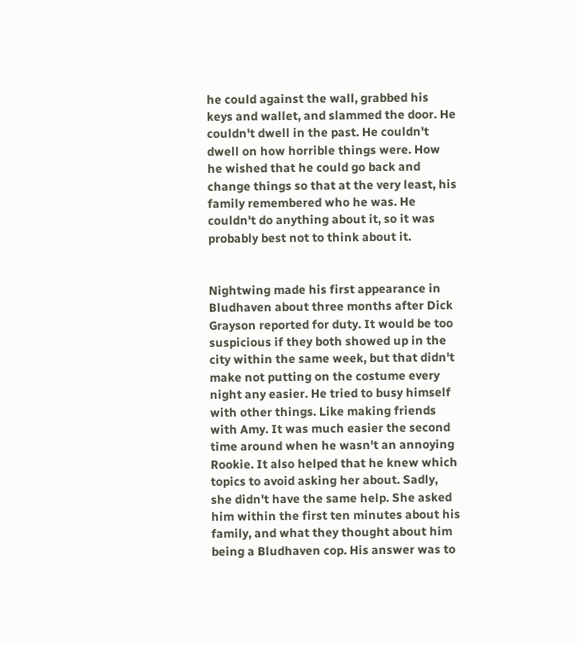he could against the wall, grabbed his keys and wallet, and slammed the door. He couldn't dwell in the past. He couldn't dwell on how horrible things were. How he wished that he could go back and change things so that at the very least, his family remembered who he was. He couldn't do anything about it, so it was probably best not to think about it.


Nightwing made his first appearance in Bludhaven about three months after Dick Grayson reported for duty. It would be too suspicious if they both showed up in the city within the same week, but that didn't make not putting on the costume every night any easier. He tried to busy himself with other things. Like making friends with Amy. It was much easier the second time around when he wasn't an annoying Rookie. It also helped that he knew which topics to avoid asking her about. Sadly, she didn't have the same help. She asked him within the first ten minutes about his family, and what they thought about him being a Bludhaven cop. His answer was to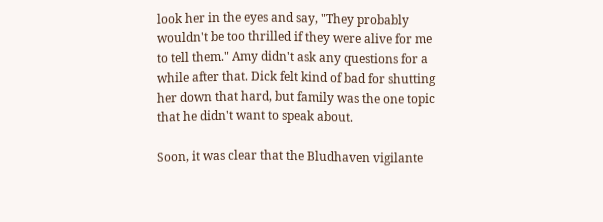look her in the eyes and say, "They probably wouldn't be too thrilled if they were alive for me to tell them." Amy didn't ask any questions for a while after that. Dick felt kind of bad for shutting her down that hard, but family was the one topic that he didn't want to speak about.

Soon, it was clear that the Bludhaven vigilante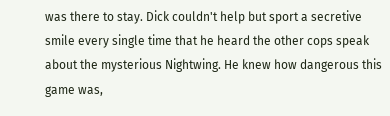was there to stay. Dick couldn't help but sport a secretive smile every single time that he heard the other cops speak about the mysterious Nightwing. He knew how dangerous this game was,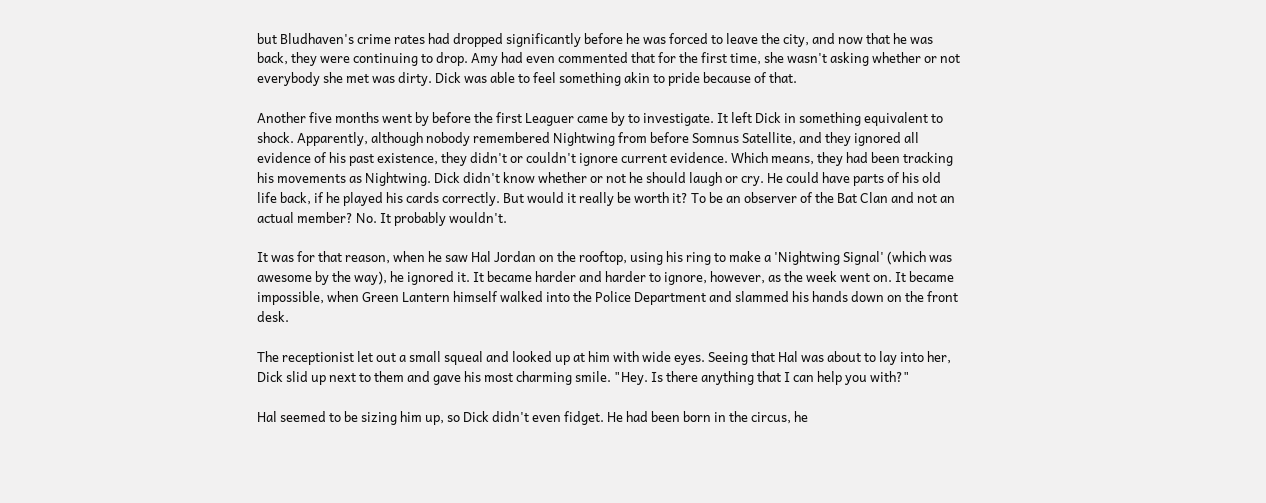but Bludhaven's crime rates had dropped significantly before he was forced to leave the city, and now that he was back, they were continuing to drop. Amy had even commented that for the first time, she wasn't asking whether or not everybody she met was dirty. Dick was able to feel something akin to pride because of that.

Another five months went by before the first Leaguer came by to investigate. It left Dick in something equivalent to shock. Apparently, although nobody remembered Nightwing from before Somnus Satellite, and they ignored all evidence of his past existence, they didn't or couldn't ignore current evidence. Which means, they had been tracking his movements as Nightwing. Dick didn't know whether or not he should laugh or cry. He could have parts of his old life back, if he played his cards correctly. But would it really be worth it? To be an observer of the Bat Clan and not an actual member? No. It probably wouldn't.

It was for that reason, when he saw Hal Jordan on the rooftop, using his ring to make a 'Nightwing Signal' (which was awesome by the way), he ignored it. It became harder and harder to ignore, however, as the week went on. It became impossible, when Green Lantern himself walked into the Police Department and slammed his hands down on the front desk.

The receptionist let out a small squeal and looked up at him with wide eyes. Seeing that Hal was about to lay into her, Dick slid up next to them and gave his most charming smile. "Hey. Is there anything that I can help you with?"

Hal seemed to be sizing him up, so Dick didn't even fidget. He had been born in the circus, he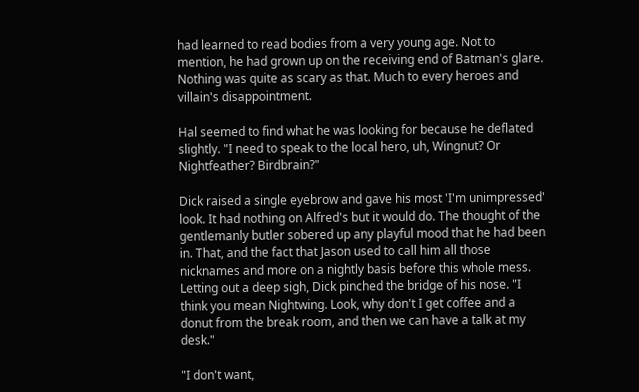had learned to read bodies from a very young age. Not to mention, he had grown up on the receiving end of Batman's glare. Nothing was quite as scary as that. Much to every heroes and villain's disappointment.

Hal seemed to find what he was looking for because he deflated slightly. "I need to speak to the local hero, uh, Wingnut? Or Nightfeather? Birdbrain?"

Dick raised a single eyebrow and gave his most 'I'm unimpressed' look. It had nothing on Alfred's but it would do. The thought of the gentlemanly butler sobered up any playful mood that he had been in. That, and the fact that Jason used to call him all those nicknames and more on a nightly basis before this whole mess. Letting out a deep sigh, Dick pinched the bridge of his nose. "I think you mean Nightwing. Look, why don't I get coffee and a donut from the break room, and then we can have a talk at my desk."

"I don't want,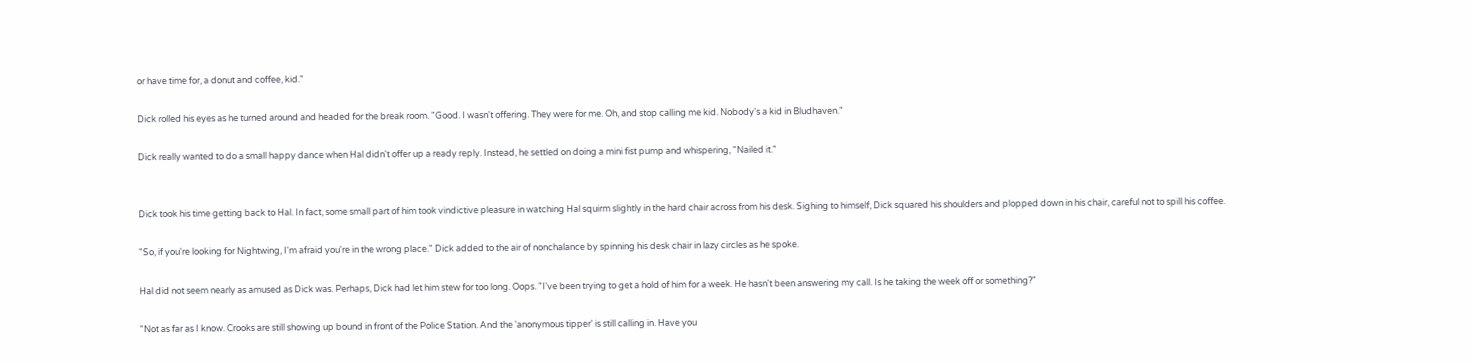or have time for, a donut and coffee, kid."

Dick rolled his eyes as he turned around and headed for the break room. "Good. I wasn't offering. They were for me. Oh, and stop calling me kid. Nobody's a kid in Bludhaven."

Dick really wanted to do a small happy dance when Hal didn't offer up a ready reply. Instead, he settled on doing a mini fist pump and whispering, "Nailed it."


Dick took his time getting back to Hal. In fact, some small part of him took vindictive pleasure in watching Hal squirm slightly in the hard chair across from his desk. Sighing to himself, Dick squared his shoulders and plopped down in his chair, careful not to spill his coffee.

"So, if you're looking for Nightwing, I'm afraid you're in the wrong place." Dick added to the air of nonchalance by spinning his desk chair in lazy circles as he spoke.

Hal did not seem nearly as amused as Dick was. Perhaps, Dick had let him stew for too long. Oops. "I've been trying to get a hold of him for a week. He hasn't been answering my call. Is he taking the week off or something?"

"Not as far as I know. Crooks are still showing up bound in front of the Police Station. And the 'anonymous tipper' is still calling in. Have you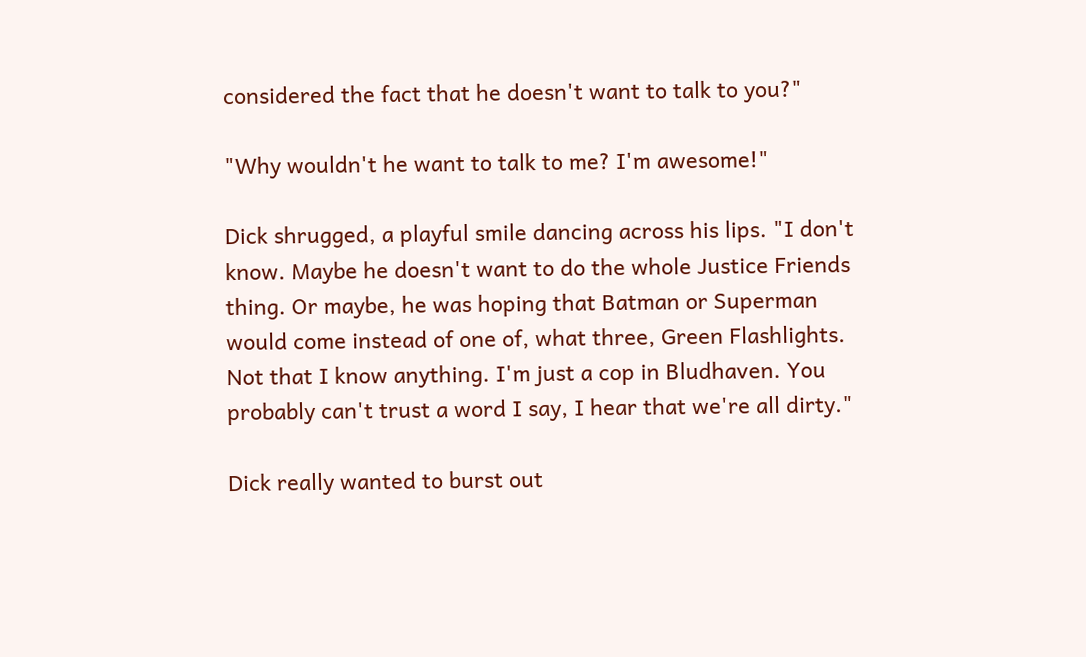considered the fact that he doesn't want to talk to you?"

"Why wouldn't he want to talk to me? I'm awesome!"

Dick shrugged, a playful smile dancing across his lips. "I don't know. Maybe he doesn't want to do the whole Justice Friends thing. Or maybe, he was hoping that Batman or Superman would come instead of one of, what three, Green Flashlights. Not that I know anything. I'm just a cop in Bludhaven. You probably can't trust a word I say, I hear that we're all dirty."

Dick really wanted to burst out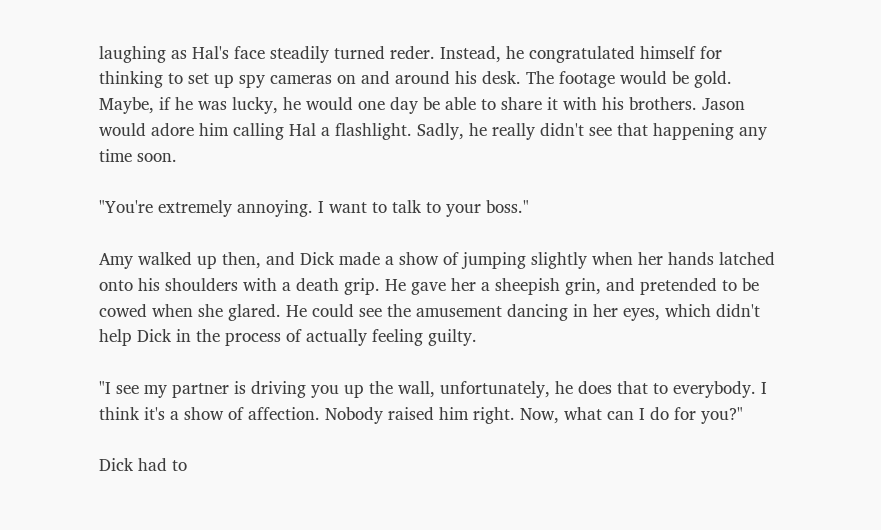laughing as Hal's face steadily turned reder. Instead, he congratulated himself for thinking to set up spy cameras on and around his desk. The footage would be gold. Maybe, if he was lucky, he would one day be able to share it with his brothers. Jason would adore him calling Hal a flashlight. Sadly, he really didn't see that happening any time soon.

"You're extremely annoying. I want to talk to your boss."

Amy walked up then, and Dick made a show of jumping slightly when her hands latched onto his shoulders with a death grip. He gave her a sheepish grin, and pretended to be cowed when she glared. He could see the amusement dancing in her eyes, which didn't help Dick in the process of actually feeling guilty.

"I see my partner is driving you up the wall, unfortunately, he does that to everybody. I think it's a show of affection. Nobody raised him right. Now, what can I do for you?"

Dick had to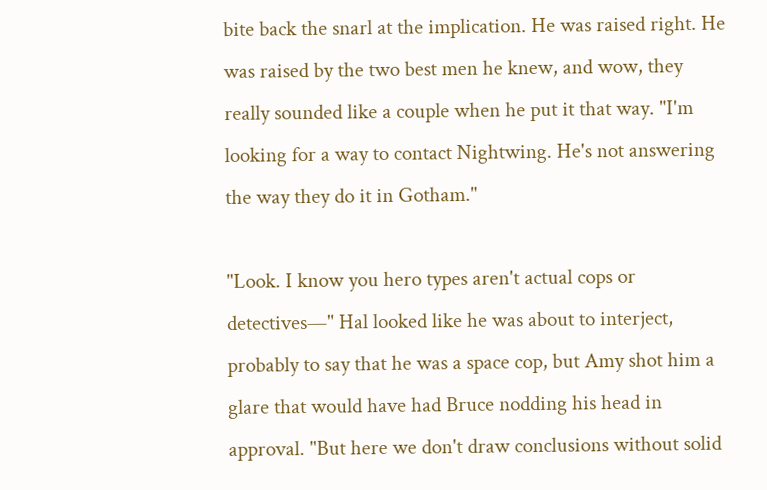bite back the snarl at the implication. He was raised right. He was raised by the two best men he knew, and wow, they really sounded like a couple when he put it that way. "I'm looking for a way to contact Nightwing. He's not answering the way they do it in Gotham."

"Look. I know you hero types aren't actual cops or detectives—" Hal looked like he was about to interject, probably to say that he was a space cop, but Amy shot him a glare that would have had Bruce nodding his head in approval. "But here we don't draw conclusions without solid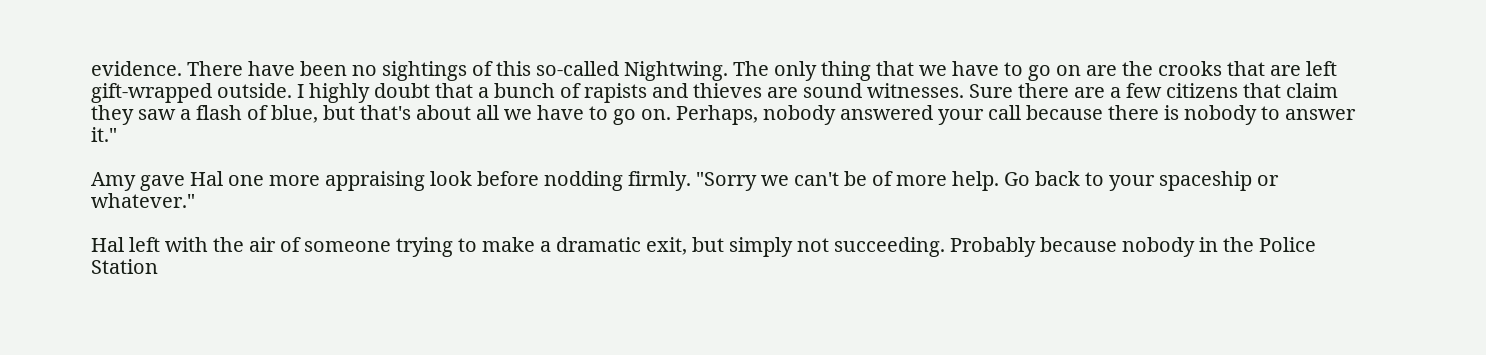evidence. There have been no sightings of this so-called Nightwing. The only thing that we have to go on are the crooks that are left gift-wrapped outside. I highly doubt that a bunch of rapists and thieves are sound witnesses. Sure there are a few citizens that claim they saw a flash of blue, but that's about all we have to go on. Perhaps, nobody answered your call because there is nobody to answer it."

Amy gave Hal one more appraising look before nodding firmly. "Sorry we can't be of more help. Go back to your spaceship or whatever."

Hal left with the air of someone trying to make a dramatic exit, but simply not succeeding. Probably because nobody in the Police Station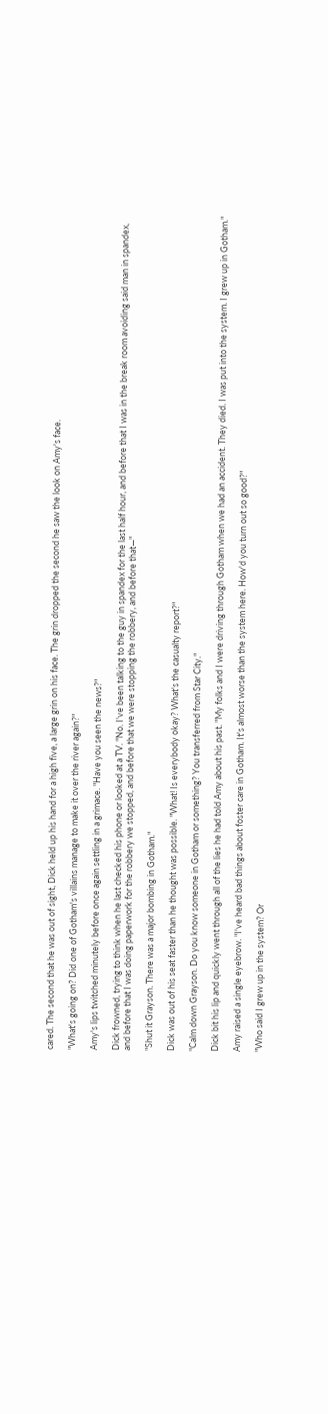cared. The second that he was out of sight, Dick held up his hand for a high five, a large grin on his face. The grin dropped the second he saw the look on Amy's face.

"What's going on? Did one of Gotham's villains manage to make it over the river again?"

Amy's lips twitched minutely before once again settling in a grimace. "Have you seen the news?"

Dick frowned, trying to think when he last checked his phone or looked at a TV. "No. I've been talking to the guy in spandex for the last half hour, and before that I was in the break room avoiding said man in spandex, and before that I was doing paperwork for the robbery we stopped, and before that we were stopping the robbery, and before that—"

"Shut it Grayson. There was a major bombing in Gotham."

Dick was out of his seat faster than he thought was possible. "What! Is everybody okay? What's the casualty report?"

"Calm down Grayson. Do you know someone in Gotham or something? You transferred from Star City."

Dick bit his lip and quickly went through all of the lies he had told Amy about his past. "My folks and I were driving through Gotham when we had an accident. They died. I was put into the system. I grew up in Gotham."

Amy raised a single eyebrow. "I've heard bad things about foster care in Gotham. It's almost worse than the system here. How'd you turn out so good?"

"Who said I grew up in the system? Or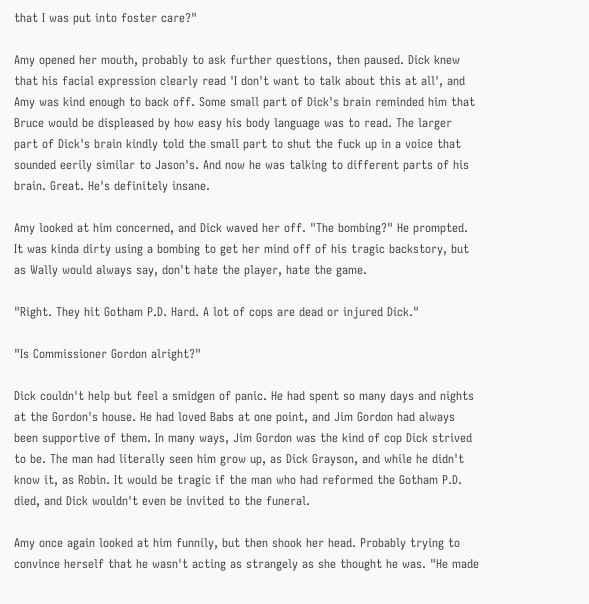that I was put into foster care?"

Amy opened her mouth, probably to ask further questions, then paused. Dick knew that his facial expression clearly read 'I don't want to talk about this at all', and Amy was kind enough to back off. Some small part of Dick's brain reminded him that Bruce would be displeased by how easy his body language was to read. The larger part of Dick's brain kindly told the small part to shut the fuck up in a voice that sounded eerily similar to Jason's. And now he was talking to different parts of his brain. Great. He's definitely insane.

Amy looked at him concerned, and Dick waved her off. "The bombing?" He prompted. It was kinda dirty using a bombing to get her mind off of his tragic backstory, but as Wally would always say, don't hate the player, hate the game.

"Right. They hit Gotham P.D. Hard. A lot of cops are dead or injured Dick."

"Is Commissioner Gordon alright?"

Dick couldn't help but feel a smidgen of panic. He had spent so many days and nights at the Gordon's house. He had loved Babs at one point, and Jim Gordon had always been supportive of them. In many ways, Jim Gordon was the kind of cop Dick strived to be. The man had literally seen him grow up, as Dick Grayson, and while he didn't know it, as Robin. It would be tragic if the man who had reformed the Gotham P.D. died, and Dick wouldn't even be invited to the funeral.

Amy once again looked at him funnily, but then shook her head. Probably trying to convince herself that he wasn't acting as strangely as she thought he was. "He made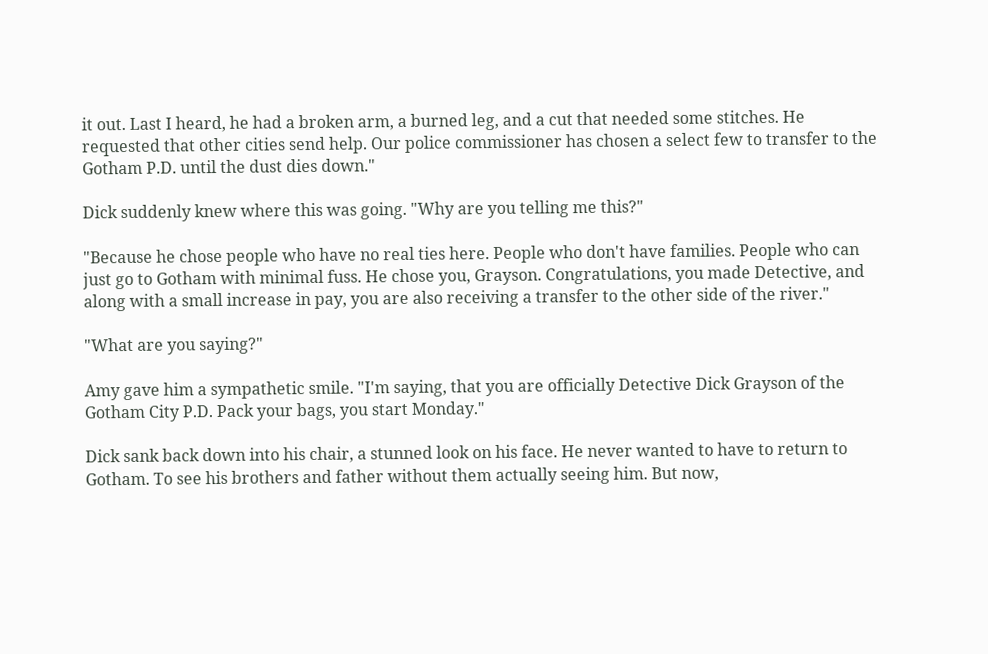it out. Last I heard, he had a broken arm, a burned leg, and a cut that needed some stitches. He requested that other cities send help. Our police commissioner has chosen a select few to transfer to the Gotham P.D. until the dust dies down."

Dick suddenly knew where this was going. "Why are you telling me this?"

"Because he chose people who have no real ties here. People who don't have families. People who can just go to Gotham with minimal fuss. He chose you, Grayson. Congratulations, you made Detective, and along with a small increase in pay, you are also receiving a transfer to the other side of the river."

"What are you saying?"

Amy gave him a sympathetic smile. "I'm saying, that you are officially Detective Dick Grayson of the Gotham City P.D. Pack your bags, you start Monday."

Dick sank back down into his chair, a stunned look on his face. He never wanted to have to return to Gotham. To see his brothers and father without them actually seeing him. But now,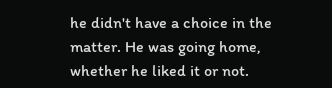he didn't have a choice in the matter. He was going home, whether he liked it or not.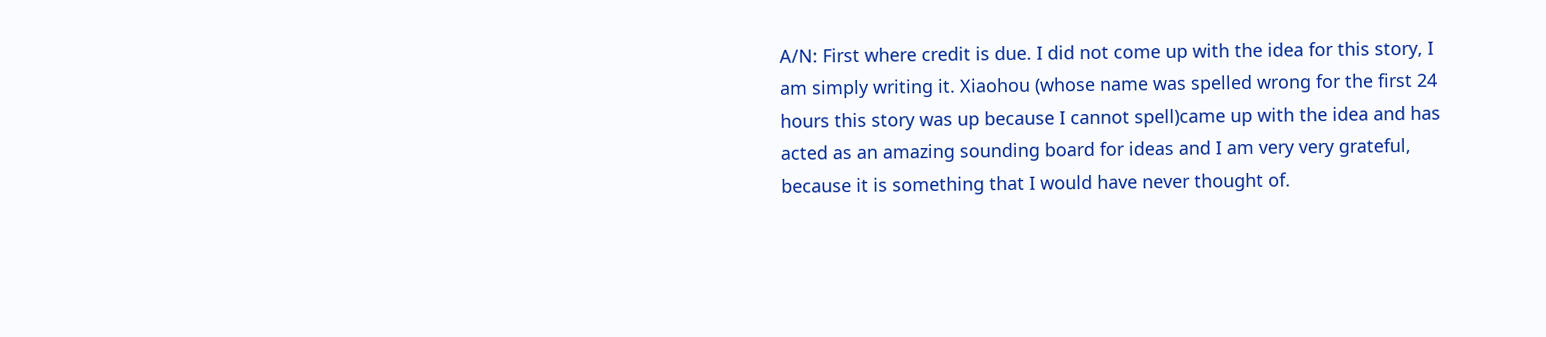A/N: First where credit is due. I did not come up with the idea for this story, I am simply writing it. Xiaohou (whose name was spelled wrong for the first 24 hours this story was up because I cannot spell)came up with the idea and has acted as an amazing sounding board for ideas and I am very very grateful, because it is something that I would have never thought of.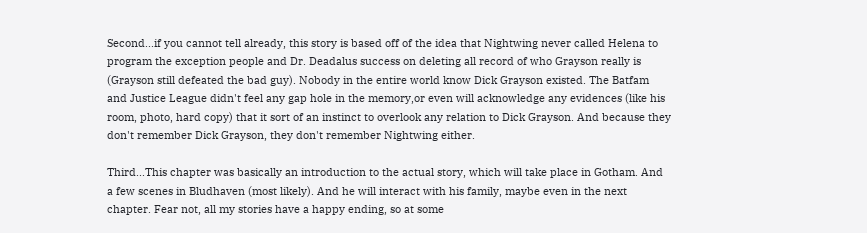Second...if you cannot tell already, this story is based off of the idea that Nightwing never called Helena to program the exception people and Dr. Deadalus success on deleting all record of who Grayson really is (Grayson still defeated the bad guy). Nobody in the entire world know Dick Grayson existed. The Batfam and Justice League didn't feel any gap hole in the memory,or even will acknowledge any evidences (like his room, photo, hard copy) that it sort of an instinct to overlook any relation to Dick Grayson. And because they don't remember Dick Grayson, they don't remember Nightwing either.

Third...This chapter was basically an introduction to the actual story, which will take place in Gotham. And a few scenes in Bludhaven (most likely). And he will interact with his family, maybe even in the next chapter. Fear not, all my stories have a happy ending, so at some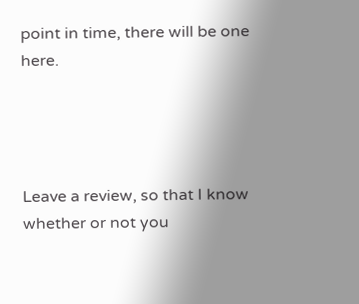point in time, there will be one here.




Leave a review, so that I know whether or not you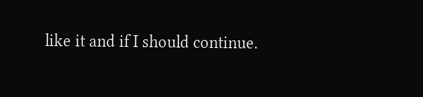like it and if I should continue.